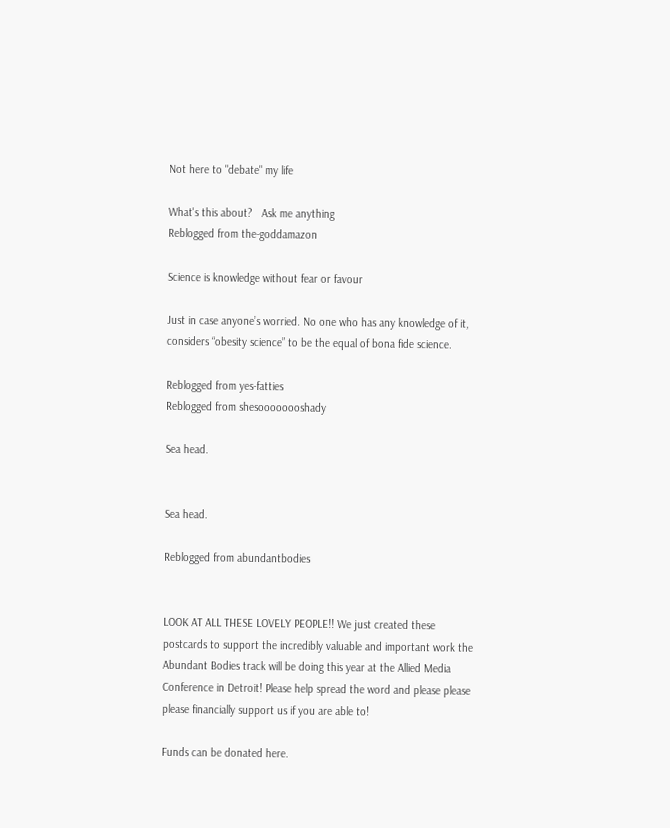Not here to "debate" my life

What's this about?   Ask me anything
Reblogged from the-goddamazon

Science is knowledge without fear or favour

Just in case anyone’s worried. No one who has any knowledge of it, considers “obesity science” to be the equal of bona fide science.

Reblogged from yes-fatties
Reblogged from shesoooooooshady

Sea head.


Sea head.

Reblogged from abundantbodies


LOOK AT ALL THESE LOVELY PEOPLE!! We just created these postcards to support the incredibly valuable and important work the Abundant Bodies track will be doing this year at the Allied Media Conference in Detroit! Please help spread the word and please please please financially support us if you are able to!

Funds can be donated here.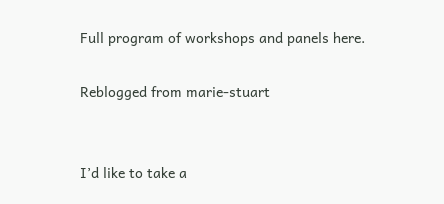Full program of workshops and panels here.

Reblogged from marie-stuart


I’d like to take a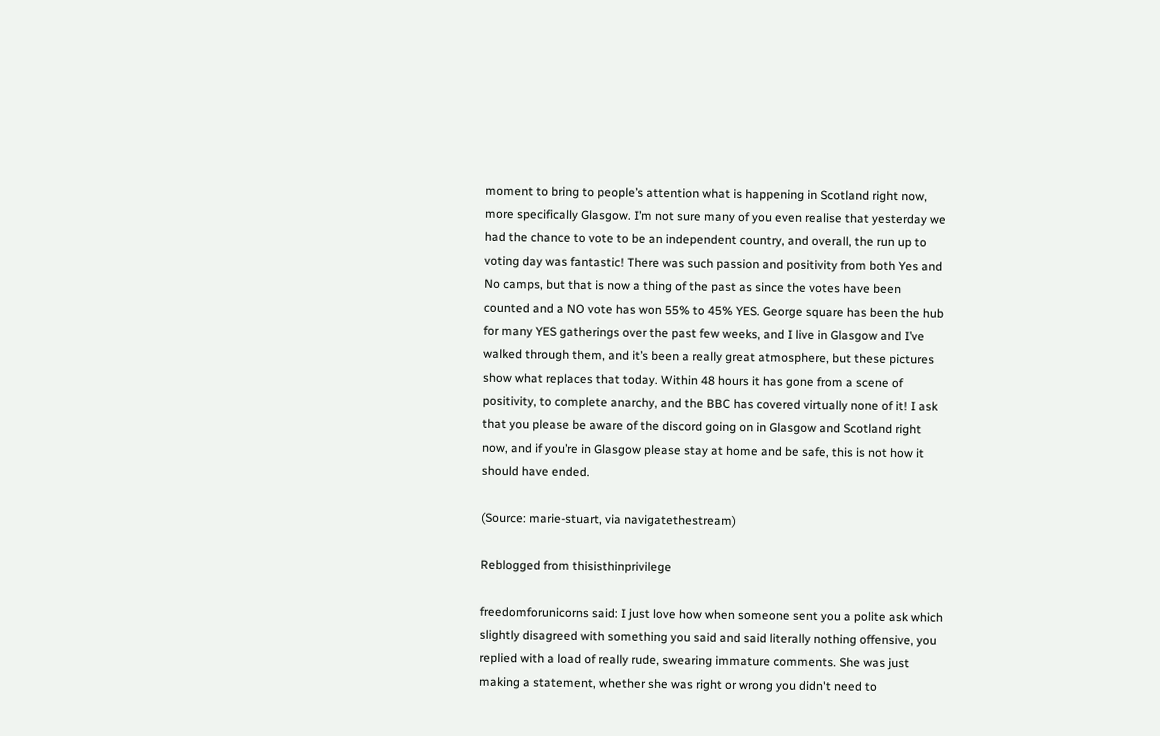moment to bring to people’s attention what is happening in Scotland right now, more specifically Glasgow. I’m not sure many of you even realise that yesterday we had the chance to vote to be an independent country, and overall, the run up to voting day was fantastic! There was such passion and positivity from both Yes and No camps, but that is now a thing of the past as since the votes have been counted and a NO vote has won 55% to 45% YES. George square has been the hub for many YES gatherings over the past few weeks, and I live in Glasgow and I’ve walked through them, and it’s been a really great atmosphere, but these pictures show what replaces that today. Within 48 hours it has gone from a scene of positivity, to complete anarchy, and the BBC has covered virtually none of it! I ask that you please be aware of the discord going on in Glasgow and Scotland right now, and if you’re in Glasgow please stay at home and be safe, this is not how it should have ended.

(Source: marie-stuart, via navigatethestream)

Reblogged from thisisthinprivilege

freedomforunicorns said: I just love how when someone sent you a polite ask which slightly disagreed with something you said and said literally nothing offensive, you replied with a load of really rude, swearing immature comments. She was just making a statement, whether she was right or wrong you didn't need to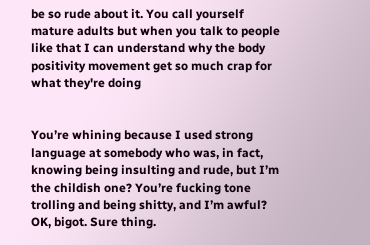be so rude about it. You call yourself mature adults but when you talk to people like that I can understand why the body positivity movement get so much crap for what they're doing


You’re whining because I used strong language at somebody who was, in fact, knowing being insulting and rude, but I’m the childish one? You’re fucking tone trolling and being shitty, and I’m awful? OK, bigot. Sure thing.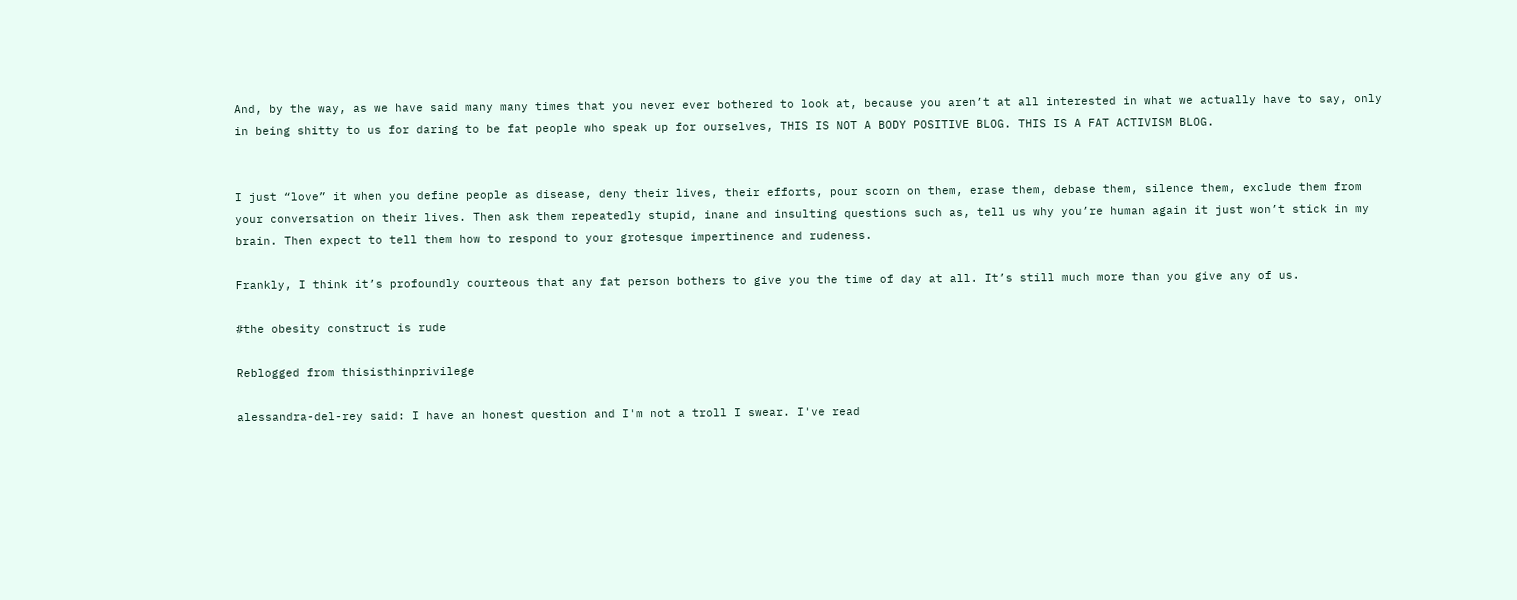And, by the way, as we have said many many times that you never ever bothered to look at, because you aren’t at all interested in what we actually have to say, only in being shitty to us for daring to be fat people who speak up for ourselves, THIS IS NOT A BODY POSITIVE BLOG. THIS IS A FAT ACTIVISM BLOG.


I just “love” it when you define people as disease, deny their lives, their efforts, pour scorn on them, erase them, debase them, silence them, exclude them from your conversation on their lives. Then ask them repeatedly stupid, inane and insulting questions such as, tell us why you’re human again it just won’t stick in my brain. Then expect to tell them how to respond to your grotesque impertinence and rudeness.

Frankly, I think it’s profoundly courteous that any fat person bothers to give you the time of day at all. It’s still much more than you give any of us.

#the obesity construct is rude

Reblogged from thisisthinprivilege

alessandra-del-rey said: I have an honest question and I'm not a troll I swear. I've read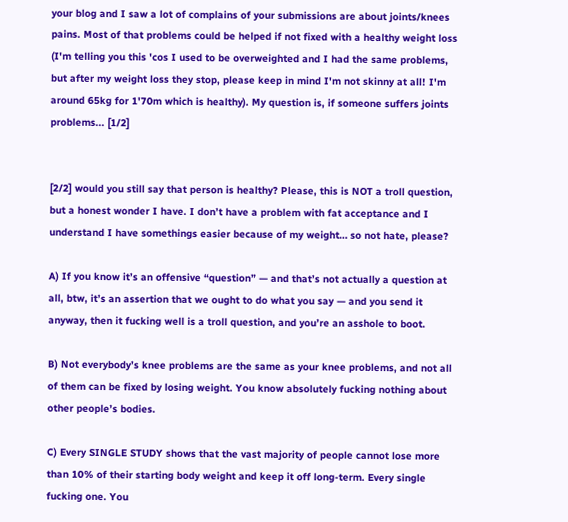your blog and I saw a lot of complains of your submissions are about joints/knees pains. Most of that problems could be helped if not fixed with a healthy weight loss (I'm telling you this 'cos I used to be overweighted and I had the same problems, but after my weight loss they stop, please keep in mind I'm not skinny at all! I'm around 65kg for 1'70m which is healthy). My question is, if someone suffers joints problems... [1/2]


[2/2] would you still say that person is healthy? Please, this is NOT a troll question, but a honest wonder I have. I don’t have a problem with fat acceptance and I understand I have somethings easier because of my weight… so not hate, please?

A) If you know it’s an offensive “question” — and that’s not actually a question at all, btw, it’s an assertion that we ought to do what you say — and you send it anyway, then it fucking well is a troll question, and you’re an asshole to boot.

B) Not everybody’s knee problems are the same as your knee problems, and not all of them can be fixed by losing weight. You know absolutely fucking nothing about other people’s bodies.

C) Every SINGLE STUDY shows that the vast majority of people cannot lose more than 10% of their starting body weight and keep it off long-term. Every single fucking one. You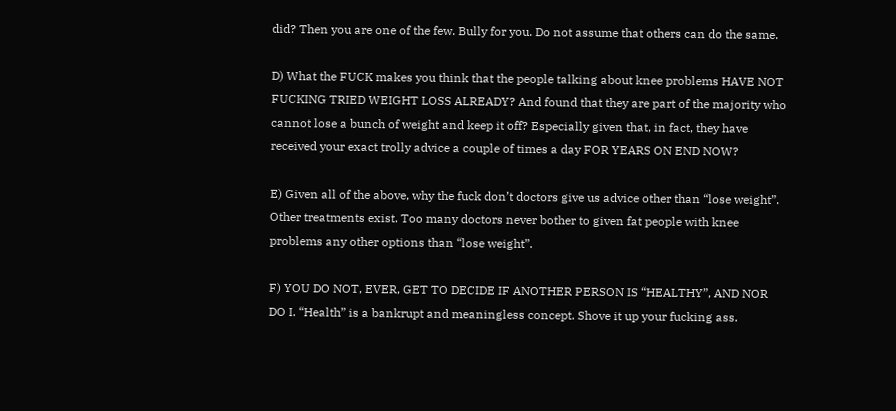did? Then you are one of the few. Bully for you. Do not assume that others can do the same.

D) What the FUCK makes you think that the people talking about knee problems HAVE NOT FUCKING TRIED WEIGHT LOSS ALREADY? And found that they are part of the majority who cannot lose a bunch of weight and keep it off? Especially given that, in fact, they have received your exact trolly advice a couple of times a day FOR YEARS ON END NOW?

E) Given all of the above, why the fuck don’t doctors give us advice other than “lose weight”. Other treatments exist. Too many doctors never bother to given fat people with knee problems any other options than “lose weight”.

F) YOU DO NOT, EVER, GET TO DECIDE IF ANOTHER PERSON IS “HEALTHY”, AND NOR DO I. “Health” is a bankrupt and meaningless concept. Shove it up your fucking ass.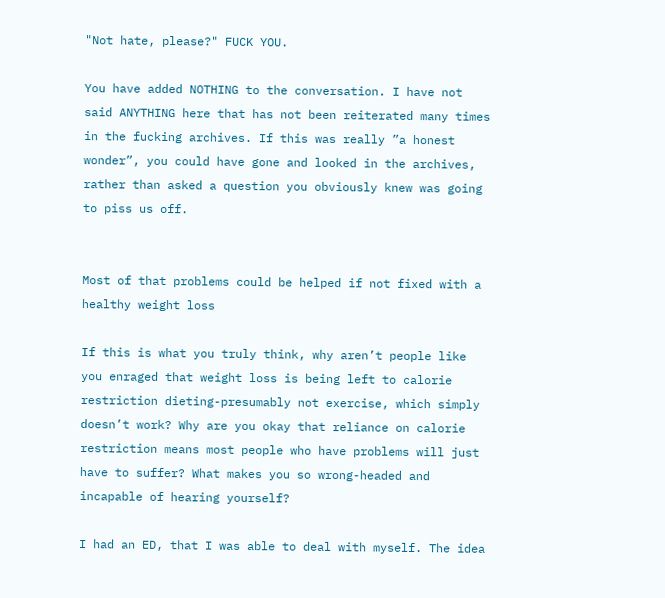"Not hate, please?" FUCK YOU.

You have added NOTHING to the conversation. I have not said ANYTHING here that has not been reiterated many times in the fucking archives. If this was really ”a honest wonder”, you could have gone and looked in the archives, rather than asked a question you obviously knew was going to piss us off.


Most of that problems could be helped if not fixed with a healthy weight loss

If this is what you truly think, why aren’t people like you enraged that weight loss is being left to calorie restriction dieting-presumably not exercise, which simply doesn’t work? Why are you okay that reliance on calorie restriction means most people who have problems will just have to suffer? What makes you so wrong-headed and incapable of hearing yourself?

I had an ED, that I was able to deal with myself. The idea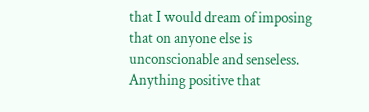that I would dream of imposing that on anyone else is unconscionable and senseless. Anything positive that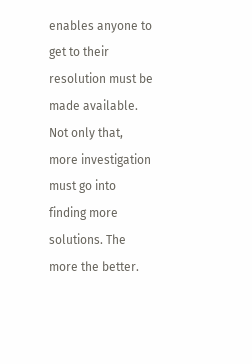enables anyone to get to their resolution must be made available. Not only that, more investigation must go into finding more solutions. The more the better.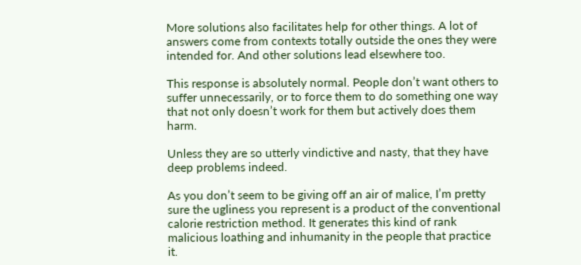More solutions also facilitates help for other things. A lot of answers come from contexts totally outside the ones they were intended for. And other solutions lead elsewhere too.

This response is absolutely normal. People don’t want others to suffer unnecessarily, or to force them to do something one way that not only doesn’t work for them but actively does them harm.

Unless they are so utterly vindictive and nasty, that they have deep problems indeed.

As you don’t seem to be giving off an air of malice, I’m pretty sure the ugliness you represent is a product of the conventional calorie restriction method. It generates this kind of rank malicious loathing and inhumanity in the people that practice it.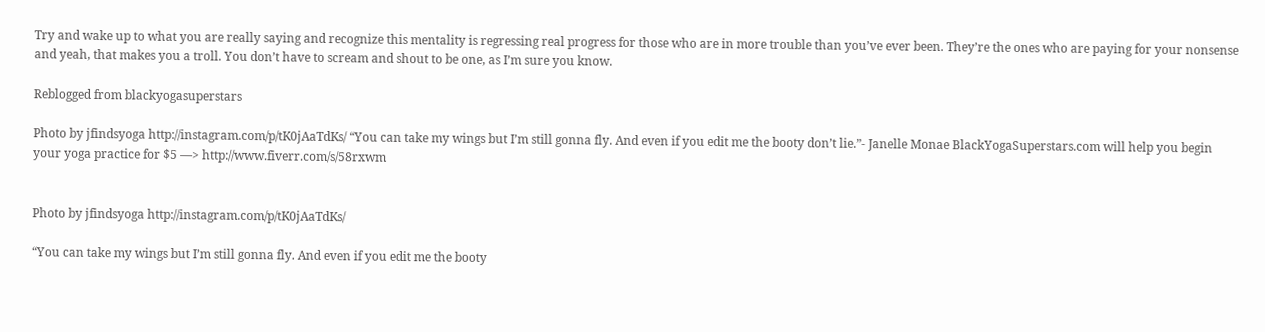Try and wake up to what you are really saying and recognize this mentality is regressing real progress for those who are in more trouble than you’ve ever been. They’re the ones who are paying for your nonsense and yeah, that makes you a troll. You don’t have to scream and shout to be one, as I’m sure you know.

Reblogged from blackyogasuperstars

Photo by jfindsyoga http://instagram.com/p/tK0jAaTdKs/ “You can take my wings but I’m still gonna fly. And even if you edit me the booty don’t lie.”- Janelle Monae BlackYogaSuperstars.com will help you begin your yoga practice for $5 —> http://www.fiverr.com/s/58rxwm


Photo by jfindsyoga http://instagram.com/p/tK0jAaTdKs/

“You can take my wings but I’m still gonna fly. And even if you edit me the booty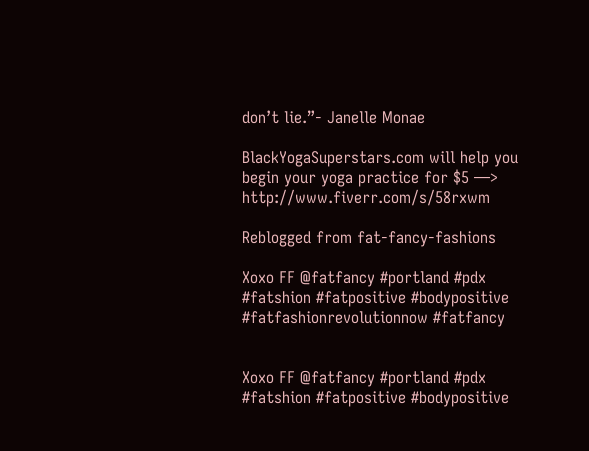don’t lie.”- Janelle Monae

BlackYogaSuperstars.com will help you begin your yoga practice for $5 —> http://www.fiverr.com/s/58rxwm

Reblogged from fat-fancy-fashions

Xoxo FF @fatfancy #portland #pdx #fatshion #fatpositive #bodypositive #fatfashionrevolutionnow #fatfancy


Xoxo FF @fatfancy #portland #pdx #fatshion #fatpositive #bodypositive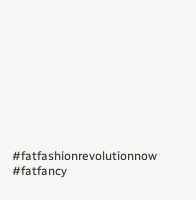#fatfashionrevolutionnow #fatfancy